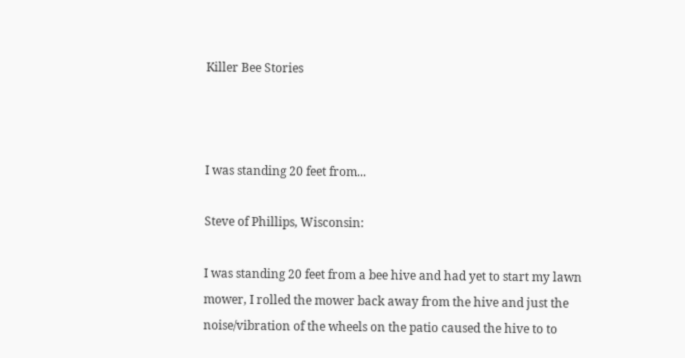Killer Bee Stories



I was standing 20 feet from...

Steve of Phillips, Wisconsin:

I was standing 20 feet from a bee hive and had yet to start my lawn mower, I rolled the mower back away from the hive and just the noise/vibration of the wheels on the patio caused the hive to to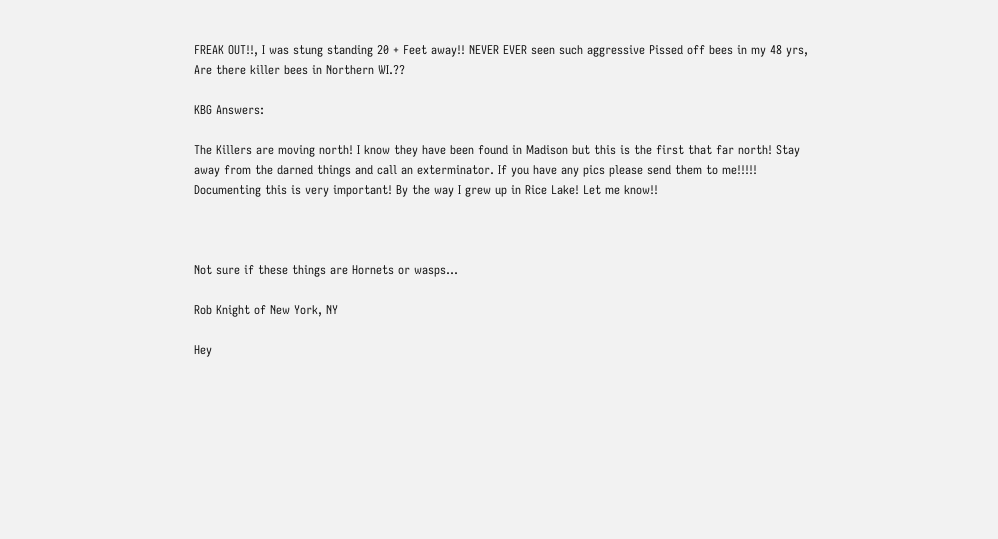FREAK OUT!!, I was stung standing 20 + Feet away!! NEVER EVER seen such aggressive Pissed off bees in my 48 yrs, Are there killer bees in Northern WI.??

KBG Answers:

The Killers are moving north! I know they have been found in Madison but this is the first that far north! Stay away from the darned things and call an exterminator. If you have any pics please send them to me!!!!! Documenting this is very important! By the way I grew up in Rice Lake! Let me know!!



Not sure if these things are Hornets or wasps...

Rob Knight of New York, NY

Hey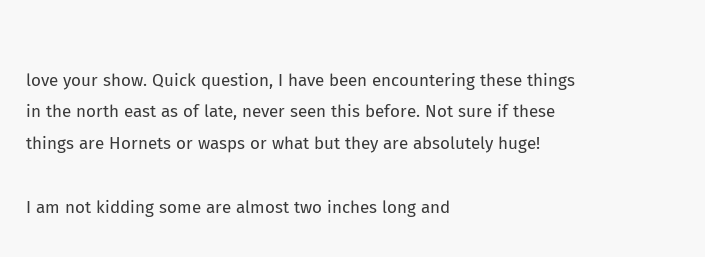love your show. Quick question, I have been encountering these things in the north east as of late, never seen this before. Not sure if these things are Hornets or wasps or what but they are absolutely huge!

I am not kidding some are almost two inches long and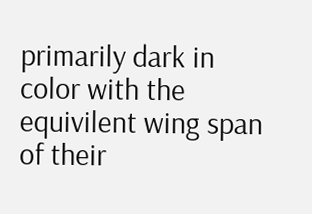primarily dark in color with the equivilent wing span of their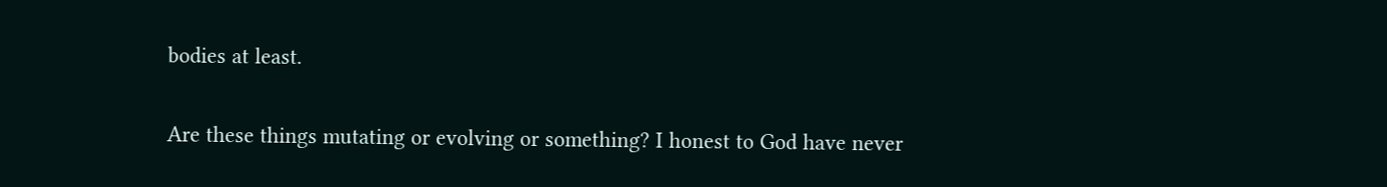bodies at least.

Are these things mutating or evolving or something? I honest to God have never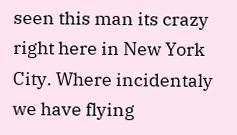seen this man its crazy right here in New York City. Where incidentaly we have flying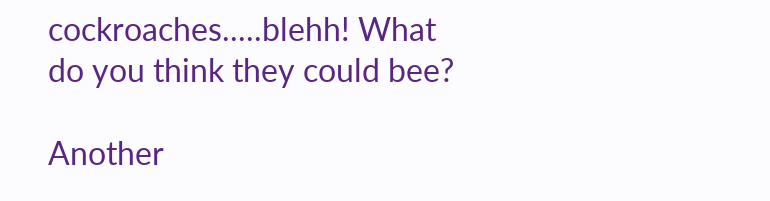cockroaches.....blehh! What do you think they could bee?

Another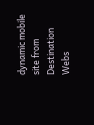dynamic mobile site from Destination Webs